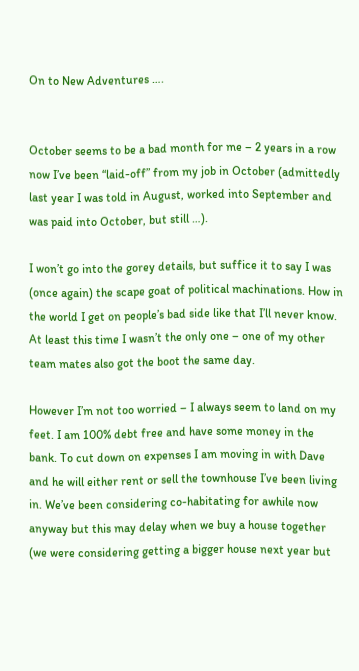On to New Adventures ….


October seems to be a bad month for me – 2 years in a row now I’ve been “laid-off” from my job in October (admittedly last year I was told in August, worked into September and was paid into October, but still …).

I won’t go into the gorey details, but suffice it to say I was (once again) the scape goat of political machinations. How in the world I get on people’s bad side like that I’ll never know.  At least this time I wasn’t the only one – one of my other team mates also got the boot the same day.

However I’m not too worried – I always seem to land on my feet. I am 100% debt free and have some money in the bank. To cut down on expenses I am moving in with Dave and he will either rent or sell the townhouse I’ve been living in. We’ve been considering co-habitating for awhile now anyway but this may delay when we buy a house together (we were considering getting a bigger house next year but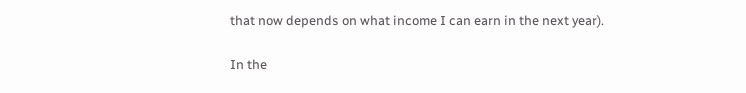that now depends on what income I can earn in the next year).

In the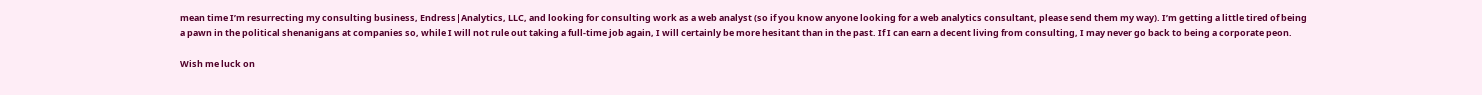mean time I’m resurrecting my consulting business, Endress|Analytics, LLC, and looking for consulting work as a web analyst (so if you know anyone looking for a web analytics consultant, please send them my way). I’m getting a little tired of being a pawn in the political shenanigans at companies so, while I will not rule out taking a full-time job again, I will certainly be more hesitant than in the past. If I can earn a decent living from consulting, I may never go back to being a corporate peon.

Wish me luck on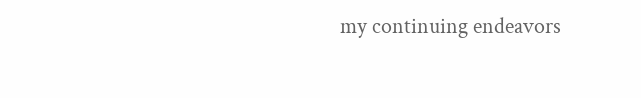my continuing endeavors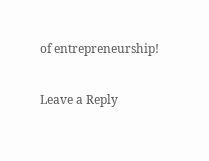of entrepreneurship!

Leave a Reply